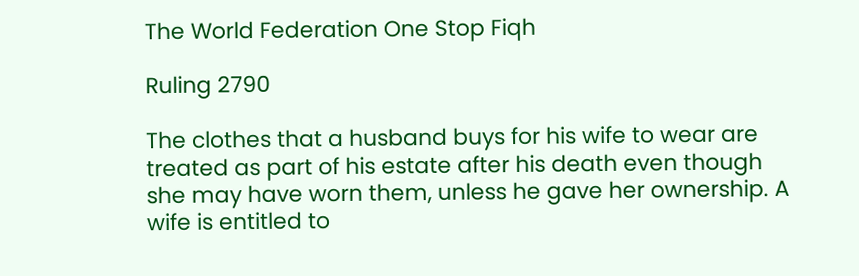The World Federation One Stop Fiqh

Ruling 2790

The clothes that a husband buys for his wife to wear are treated as part of his estate after his death even though she may have worn them, unless he gave her ownership. A wife is entitled to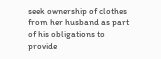seek ownership of clothes from her husband as part of his obligations to provide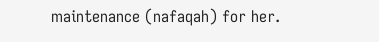maintenance (nafaqah) for her.